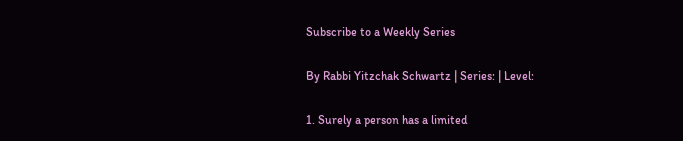Subscribe to a Weekly Series

By Rabbi Yitzchak Schwartz | Series: | Level:

1. Surely a person has a limited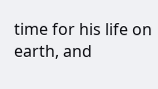time for his life on earth, and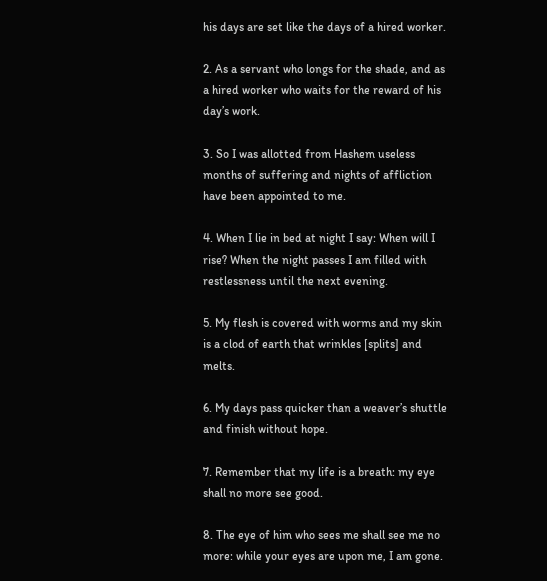his days are set like the days of a hired worker.

2. As a servant who longs for the shade, and as a hired worker who waits for the reward of his day’s work.

3. So I was allotted from Hashem useless months of suffering and nights of affliction have been appointed to me.

4. When I lie in bed at night I say: When will I rise? When the night passes I am filled with restlessness until the next evening.

5. My flesh is covered with worms and my skin is a clod of earth that wrinkles [splits] and melts.

6. My days pass quicker than a weaver’s shuttle and finish without hope.

7. Remember that my life is a breath: my eye shall no more see good.

8. The eye of him who sees me shall see me no more: while your eyes are upon me, I am gone.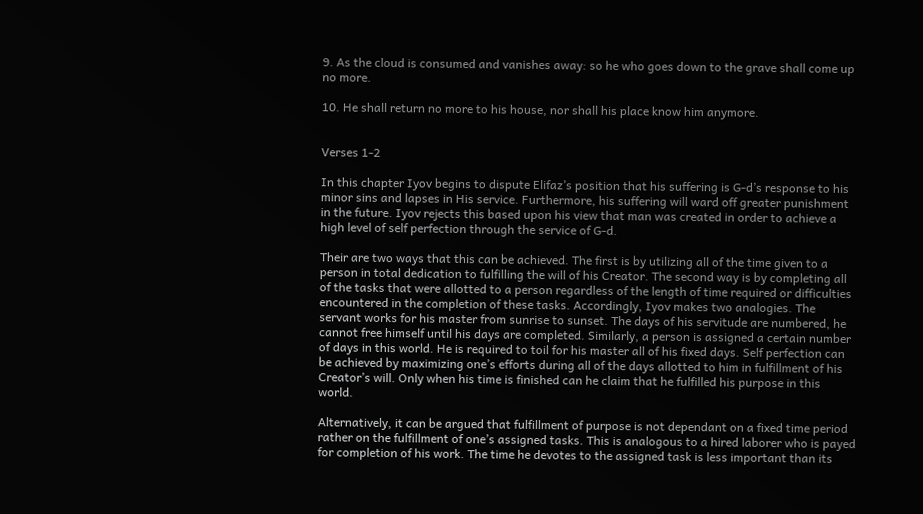9. As the cloud is consumed and vanishes away: so he who goes down to the grave shall come up no more.

10. He shall return no more to his house, nor shall his place know him anymore.


Verses 1-2

In this chapter Iyov begins to dispute Elifaz’s position that his suffering is G-d’s response to his minor sins and lapses in His service. Furthermore, his suffering will ward off greater punishment in the future. Iyov rejects this based upon his view that man was created in order to achieve a high level of self perfection through the service of G-d.

Their are two ways that this can be achieved. The first is by utilizing all of the time given to a person in total dedication to fulfilling the will of his Creator. The second way is by completing all of the tasks that were allotted to a person regardless of the length of time required or difficulties encountered in the completion of these tasks. Accordingly, Iyov makes two analogies. The servant works for his master from sunrise to sunset. The days of his servitude are numbered, he cannot free himself until his days are completed. Similarly, a person is assigned a certain number of days in this world. He is required to toil for his master all of his fixed days. Self perfection can be achieved by maximizing one’s efforts during all of the days allotted to him in fulfillment of his Creator’s will. Only when his time is finished can he claim that he fulfilled his purpose in this world.

Alternatively, it can be argued that fulfillment of purpose is not dependant on a fixed time period rather on the fulfillment of one’s assigned tasks. This is analogous to a hired laborer who is payed for completion of his work. The time he devotes to the assigned task is less important than its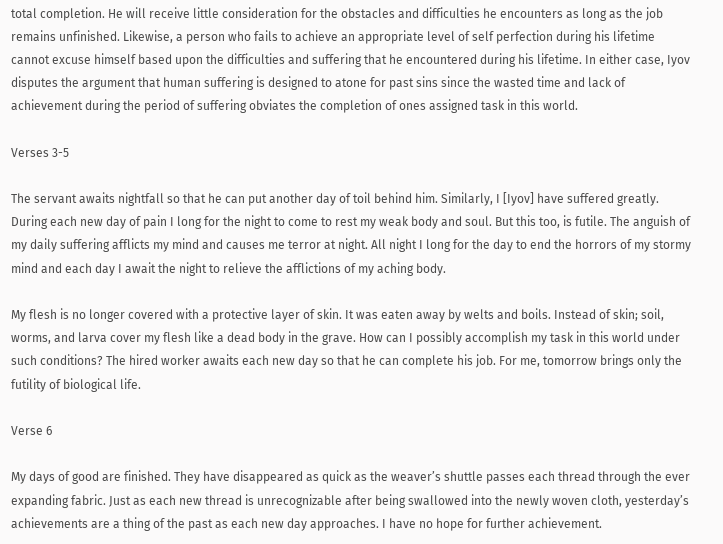total completion. He will receive little consideration for the obstacles and difficulties he encounters as long as the job remains unfinished. Likewise, a person who fails to achieve an appropriate level of self perfection during his lifetime cannot excuse himself based upon the difficulties and suffering that he encountered during his lifetime. In either case, Iyov disputes the argument that human suffering is designed to atone for past sins since the wasted time and lack of achievement during the period of suffering obviates the completion of ones assigned task in this world.

Verses 3-5

The servant awaits nightfall so that he can put another day of toil behind him. Similarly, I [Iyov] have suffered greatly. During each new day of pain I long for the night to come to rest my weak body and soul. But this too, is futile. The anguish of my daily suffering afflicts my mind and causes me terror at night. All night I long for the day to end the horrors of my stormy mind and each day I await the night to relieve the afflictions of my aching body.

My flesh is no longer covered with a protective layer of skin. It was eaten away by welts and boils. Instead of skin; soil, worms, and larva cover my flesh like a dead body in the grave. How can I possibly accomplish my task in this world under such conditions? The hired worker awaits each new day so that he can complete his job. For me, tomorrow brings only the futility of biological life.

Verse 6

My days of good are finished. They have disappeared as quick as the weaver’s shuttle passes each thread through the ever expanding fabric. Just as each new thread is unrecognizable after being swallowed into the newly woven cloth, yesterday’s achievements are a thing of the past as each new day approaches. I have no hope for further achievement.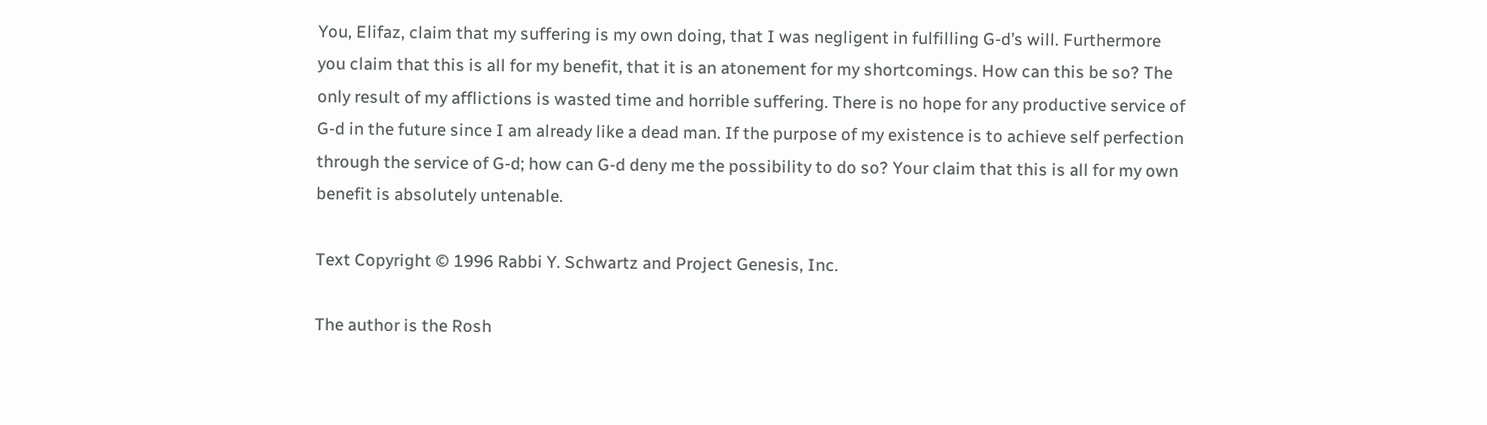You, Elifaz, claim that my suffering is my own doing, that I was negligent in fulfilling G-d’s will. Furthermore you claim that this is all for my benefit, that it is an atonement for my shortcomings. How can this be so? The only result of my afflictions is wasted time and horrible suffering. There is no hope for any productive service of G-d in the future since I am already like a dead man. If the purpose of my existence is to achieve self perfection through the service of G-d; how can G-d deny me the possibility to do so? Your claim that this is all for my own benefit is absolutely untenable.

Text Copyright © 1996 Rabbi Y. Schwartz and Project Genesis, Inc.

The author is the Rosh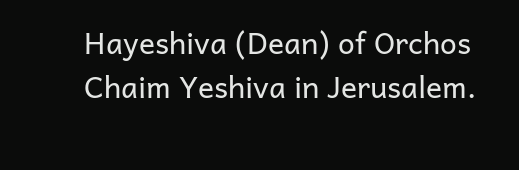Hayeshiva (Dean) of Orchos Chaim Yeshiva in Jerusalem.